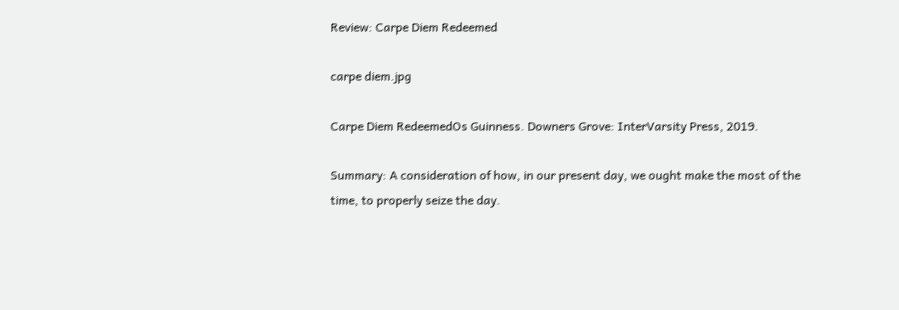Review: Carpe Diem Redeemed

carpe diem.jpg

Carpe Diem RedeemedOs Guinness. Downers Grove: InterVarsity Press, 2019.

Summary: A consideration of how, in our present day, we ought make the most of the time, to properly seize the day.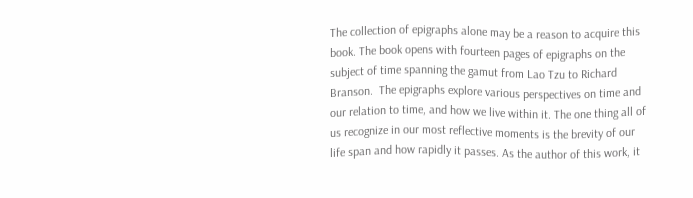The collection of epigraphs alone may be a reason to acquire this book. The book opens with fourteen pages of epigraphs on the subject of time spanning the gamut from Lao Tzu to Richard Branson.  The epigraphs explore various perspectives on time and our relation to time, and how we live within it. The one thing all of us recognize in our most reflective moments is the brevity of our life span and how rapidly it passes. As the author of this work, it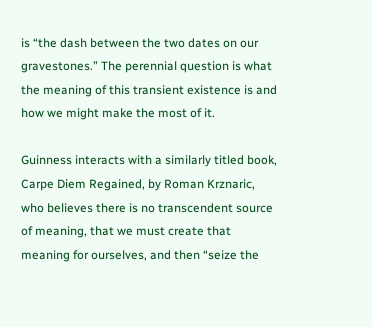is “the dash between the two dates on our gravestones.” The perennial question is what the meaning of this transient existence is and how we might make the most of it.

Guinness interacts with a similarly titled book, Carpe Diem Regained, by Roman Krznaric, who believes there is no transcendent source of meaning, that we must create that meaning for ourselves, and then “seize the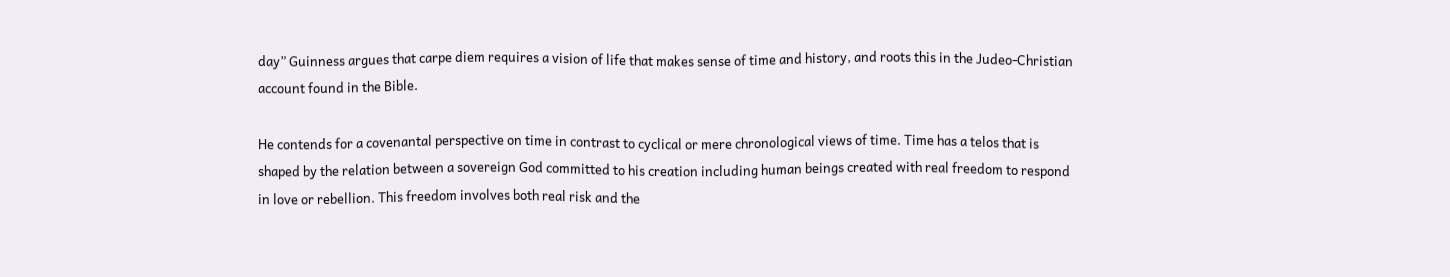day” Guinness argues that carpe diem requires a vision of life that makes sense of time and history, and roots this in the Judeo-Christian account found in the Bible.

He contends for a covenantal perspective on time in contrast to cyclical or mere chronological views of time. Time has a telos that is shaped by the relation between a sovereign God committed to his creation including human beings created with real freedom to respond in love or rebellion. This freedom involves both real risk and the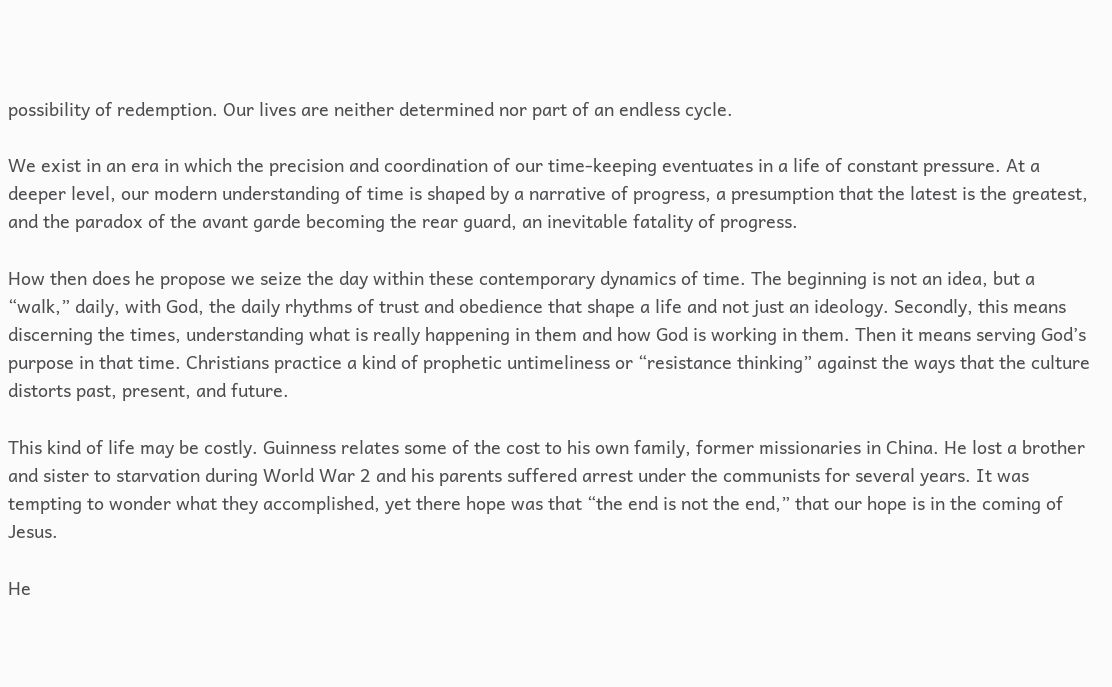possibility of redemption. Our lives are neither determined nor part of an endless cycle.

We exist in an era in which the precision and coordination of our time-keeping eventuates in a life of constant pressure. At a deeper level, our modern understanding of time is shaped by a narrative of progress, a presumption that the latest is the greatest, and the paradox of the avant garde becoming the rear guard, an inevitable fatality of progress.

How then does he propose we seize the day within these contemporary dynamics of time. The beginning is not an idea, but a “walk,” daily, with God, the daily rhythms of trust and obedience that shape a life and not just an ideology. Secondly, this means discerning the times, understanding what is really happening in them and how God is working in them. Then it means serving God’s purpose in that time. Christians practice a kind of prophetic untimeliness or “resistance thinking” against the ways that the culture distorts past, present, and future.

This kind of life may be costly. Guinness relates some of the cost to his own family, former missionaries in China. He lost a brother and sister to starvation during World War 2 and his parents suffered arrest under the communists for several years. It was tempting to wonder what they accomplished, yet there hope was that “the end is not the end,” that our hope is in the coming of Jesus.

He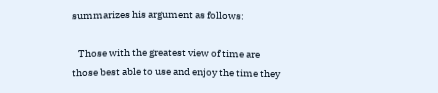summarizes his argument as follows:

   Those with the greatest view of time are those best able to use and enjoy the time they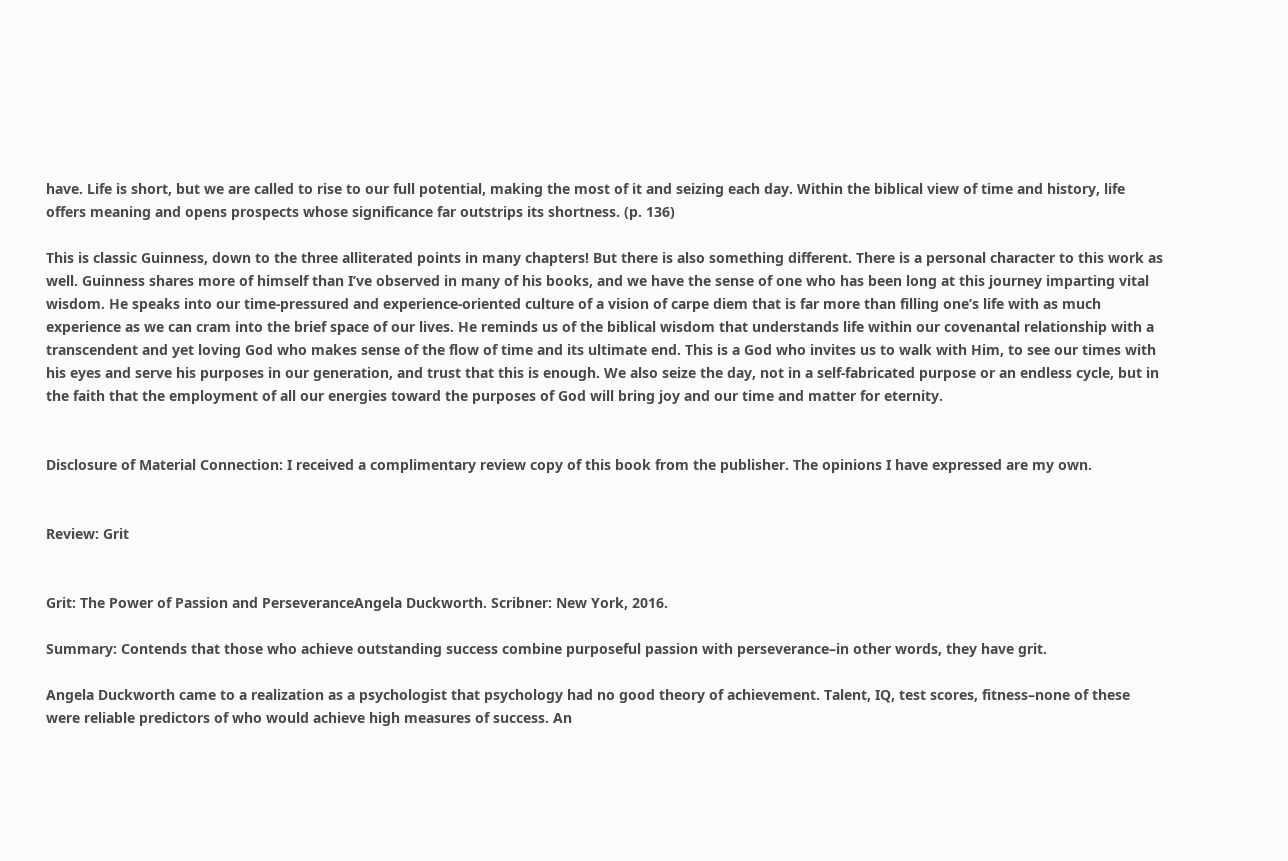have. Life is short, but we are called to rise to our full potential, making the most of it and seizing each day. Within the biblical view of time and history, life offers meaning and opens prospects whose significance far outstrips its shortness. (p. 136)

This is classic Guinness, down to the three alliterated points in many chapters! But there is also something different. There is a personal character to this work as well. Guinness shares more of himself than I’ve observed in many of his books, and we have the sense of one who has been long at this journey imparting vital wisdom. He speaks into our time-pressured and experience-oriented culture of a vision of carpe diem that is far more than filling one’s life with as much experience as we can cram into the brief space of our lives. He reminds us of the biblical wisdom that understands life within our covenantal relationship with a transcendent and yet loving God who makes sense of the flow of time and its ultimate end. This is a God who invites us to walk with Him, to see our times with his eyes and serve his purposes in our generation, and trust that this is enough. We also seize the day, not in a self-fabricated purpose or an endless cycle, but in the faith that the employment of all our energies toward the purposes of God will bring joy and our time and matter for eternity.


Disclosure of Material Connection: I received a complimentary review copy of this book from the publisher. The opinions I have expressed are my own.


Review: Grit


Grit: The Power of Passion and PerseveranceAngela Duckworth. Scribner: New York, 2016.

Summary: Contends that those who achieve outstanding success combine purposeful passion with perseverance–in other words, they have grit.

Angela Duckworth came to a realization as a psychologist that psychology had no good theory of achievement. Talent, IQ, test scores, fitness–none of these were reliable predictors of who would achieve high measures of success. An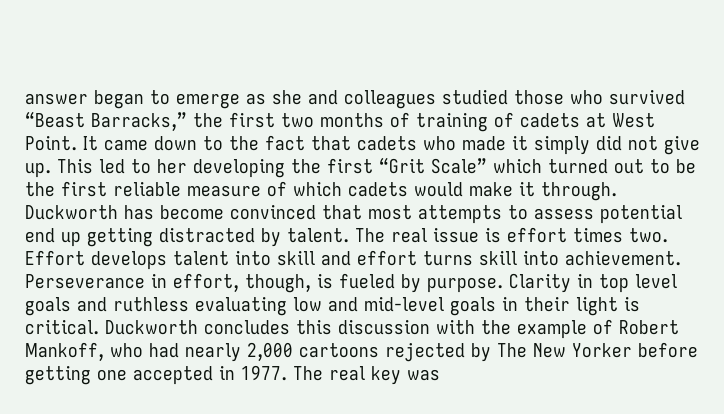answer began to emerge as she and colleagues studied those who survived “Beast Barracks,” the first two months of training of cadets at West Point. It came down to the fact that cadets who made it simply did not give up. This led to her developing the first “Grit Scale” which turned out to be the first reliable measure of which cadets would make it through. Duckworth has become convinced that most attempts to assess potential end up getting distracted by talent. The real issue is effort times two. Effort develops talent into skill and effort turns skill into achievement. Perseverance in effort, though, is fueled by purpose. Clarity in top level goals and ruthless evaluating low and mid-level goals in their light is critical. Duckworth concludes this discussion with the example of Robert Mankoff, who had nearly 2,000 cartoons rejected by The New Yorker before getting one accepted in 1977. The real key was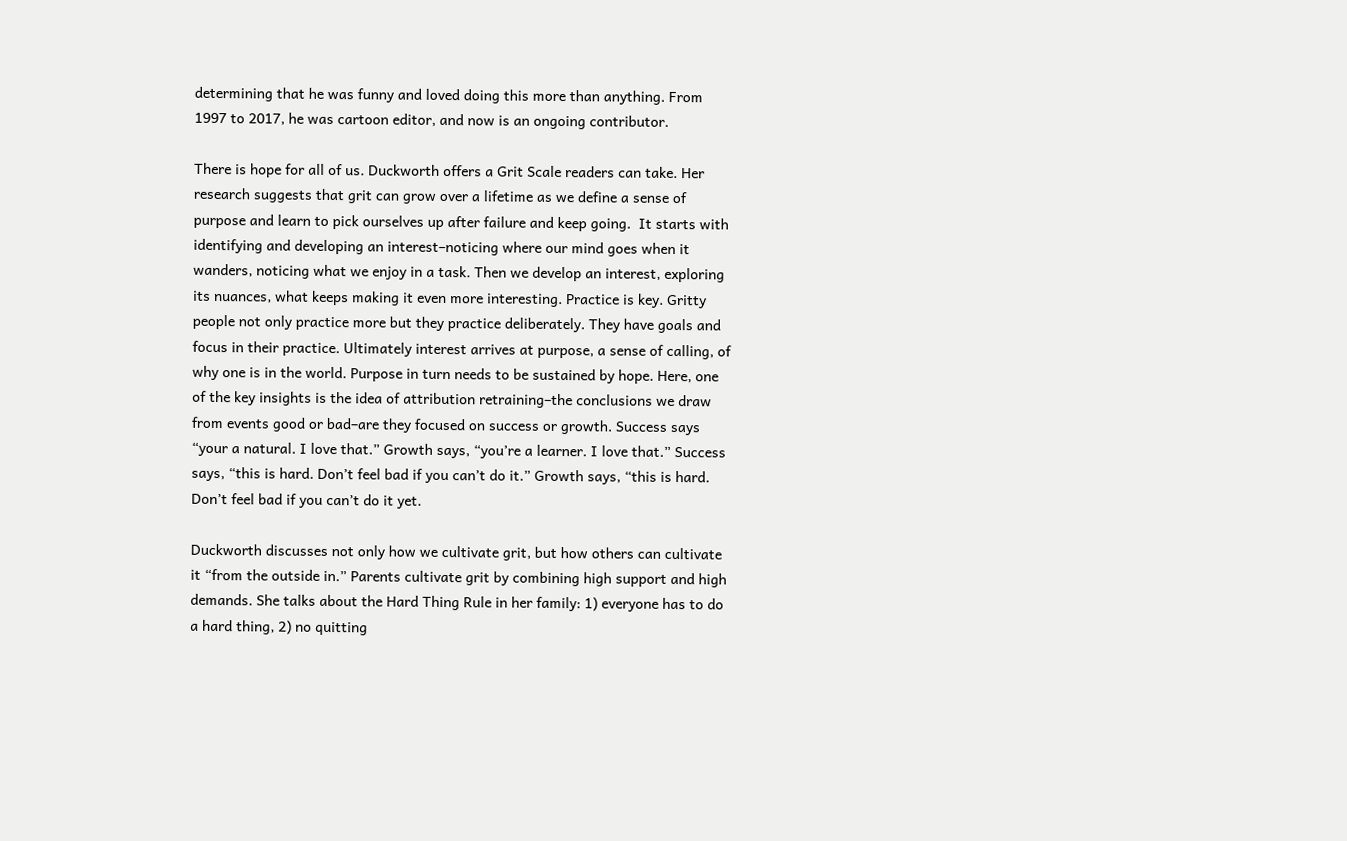determining that he was funny and loved doing this more than anything. From 1997 to 2017, he was cartoon editor, and now is an ongoing contributor.

There is hope for all of us. Duckworth offers a Grit Scale readers can take. Her research suggests that grit can grow over a lifetime as we define a sense of purpose and learn to pick ourselves up after failure and keep going.  It starts with identifying and developing an interest–noticing where our mind goes when it wanders, noticing what we enjoy in a task. Then we develop an interest, exploring its nuances, what keeps making it even more interesting. Practice is key. Gritty people not only practice more but they practice deliberately. They have goals and focus in their practice. Ultimately interest arrives at purpose, a sense of calling, of why one is in the world. Purpose in turn needs to be sustained by hope. Here, one of the key insights is the idea of attribution retraining–the conclusions we draw from events good or bad–are they focused on success or growth. Success says “your a natural. I love that.” Growth says, “you’re a learner. I love that.” Success says, “this is hard. Don’t feel bad if you can’t do it.” Growth says, “this is hard. Don’t feel bad if you can’t do it yet.

Duckworth discusses not only how we cultivate grit, but how others can cultivate it “from the outside in.” Parents cultivate grit by combining high support and high demands. She talks about the Hard Thing Rule in her family: 1) everyone has to do a hard thing, 2) no quitting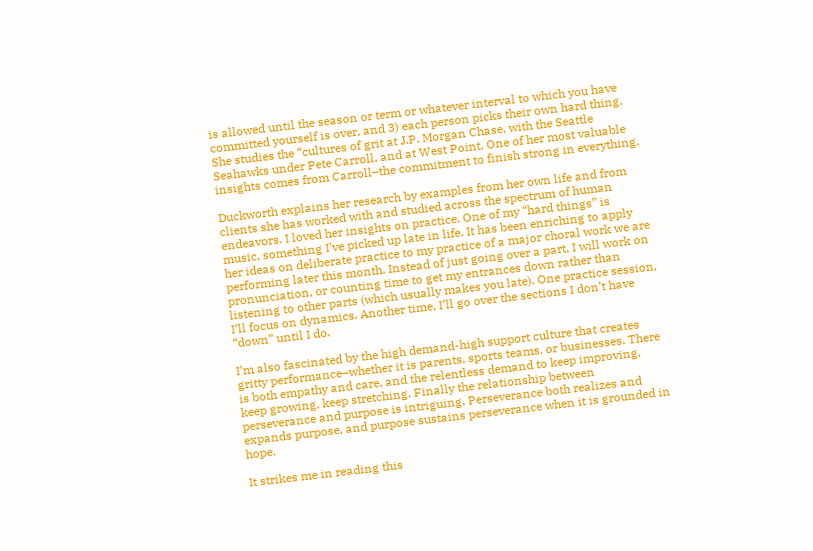is allowed until the season or term or whatever interval to which you have committed yourself is over, and 3) each person picks their own hard thing. She studies the “cultures of grit at J.P. Morgan Chase, with the Seattle Seahawks under Pete Carroll, and at West Point. One of her most valuable insights comes from Carroll–the commitment to finish strong in everything.

Duckworth explains her research by examples from her own life and from clients she has worked with and studied across the spectrum of human endeavors. I loved her insights on practice. One of my “hard things” is music, something I’ve picked up late in life. It has been enriching to apply her ideas on deliberate practice to my practice of a major choral work we are performing later this month. Instead of just going over a part, I will work on pronunciation, or counting time to get my entrances down rather than listening to other parts (which usually makes you late). One practice session, I’ll focus on dynamics. Another time, I’ll go over the sections I don’t have “down” until I do.

I’m also fascinated by the high demand-high support culture that creates gritty performance–whether it is parents, sports teams, or businesses. There is both empathy and care, and the relentless demand to keep improving, keep growing, keep stretching. Finally the relationship between perseverance and purpose is intriguing. Perseverance both realizes and expands purpose, and purpose sustains perseverance when it is grounded in hope.

It strikes me in reading this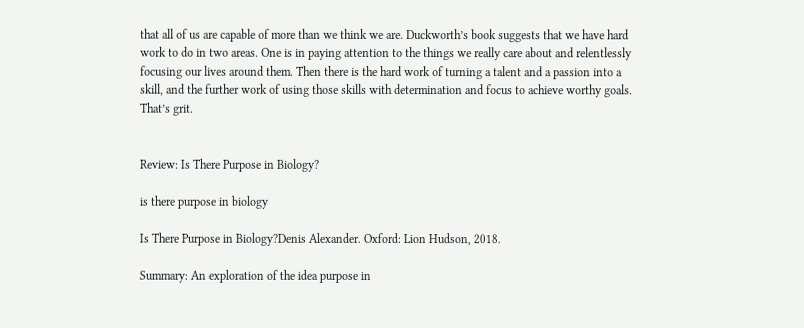that all of us are capable of more than we think we are. Duckworth’s book suggests that we have hard work to do in two areas. One is in paying attention to the things we really care about and relentlessly focusing our lives around them. Then there is the hard work of turning a talent and a passion into a skill, and the further work of using those skills with determination and focus to achieve worthy goals. That’s grit.


Review: Is There Purpose in Biology?

is there purpose in biology

Is There Purpose in Biology?Denis Alexander. Oxford: Lion Hudson, 2018.

Summary: An exploration of the idea purpose in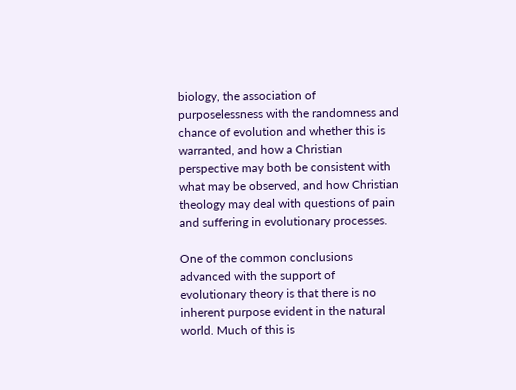biology, the association of purposelessness with the randomness and chance of evolution and whether this is warranted, and how a Christian perspective may both be consistent with what may be observed, and how Christian theology may deal with questions of pain and suffering in evolutionary processes.

One of the common conclusions advanced with the support of evolutionary theory is that there is no inherent purpose evident in the natural world. Much of this is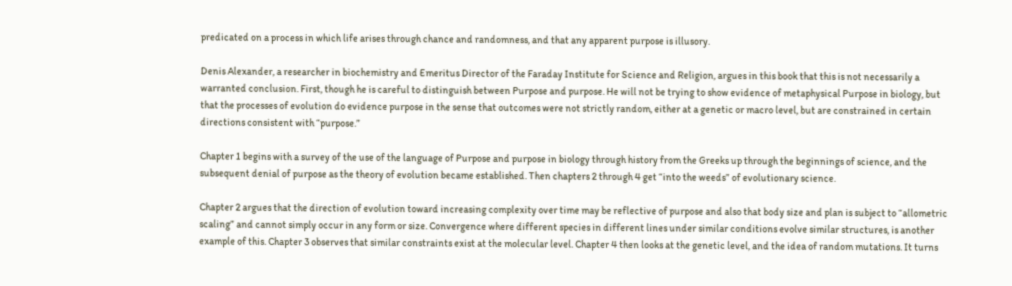predicated on a process in which life arises through chance and randomness, and that any apparent purpose is illusory.

Denis Alexander, a researcher in biochemistry and Emeritus Director of the Faraday Institute for Science and Religion, argues in this book that this is not necessarily a warranted conclusion. First, though he is careful to distinguish between Purpose and purpose. He will not be trying to show evidence of metaphysical Purpose in biology, but that the processes of evolution do evidence purpose in the sense that outcomes were not strictly random, either at a genetic or macro level, but are constrained in certain directions consistent with “purpose.”

Chapter 1 begins with a survey of the use of the language of Purpose and purpose in biology through history from the Greeks up through the beginnings of science, and the subsequent denial of purpose as the theory of evolution became established. Then chapters 2 through 4 get “into the weeds” of evolutionary science.

Chapter 2 argues that the direction of evolution toward increasing complexity over time may be reflective of purpose and also that body size and plan is subject to “allometric scaling” and cannot simply occur in any form or size. Convergence where different species in different lines under similar conditions evolve similar structures, is another example of this. Chapter 3 observes that similar constraints exist at the molecular level. Chapter 4 then looks at the genetic level, and the idea of random mutations. It turns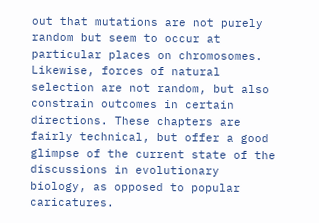out that mutations are not purely random but seem to occur at particular places on chromosomes. Likewise, forces of natural selection are not random, but also constrain outcomes in certain directions. These chapters are fairly technical, but offer a good glimpse of the current state of the discussions in evolutionary biology, as opposed to popular caricatures.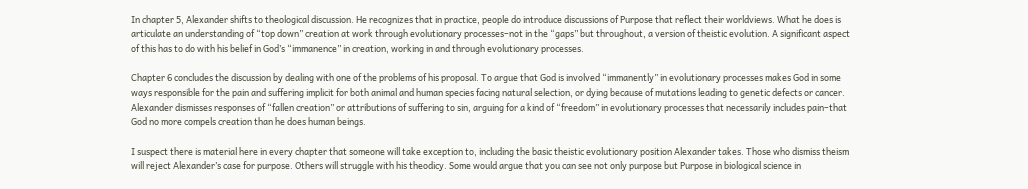In chapter 5, Alexander shifts to theological discussion. He recognizes that in practice, people do introduce discussions of Purpose that reflect their worldviews. What he does is articulate an understanding of “top down” creation at work through evolutionary processes–not in the “gaps” but throughout, a version of theistic evolution. A significant aspect of this has to do with his belief in God’s “immanence” in creation, working in and through evolutionary processes.

Chapter 6 concludes the discussion by dealing with one of the problems of his proposal. To argue that God is involved “immanently” in evolutionary processes makes God in some ways responsible for the pain and suffering implicit for both animal and human species facing natural selection, or dying because of mutations leading to genetic defects or cancer. Alexander dismisses responses of “fallen creation” or attributions of suffering to sin, arguing for a kind of “freedom” in evolutionary processes that necessarily includes pain–that God no more compels creation than he does human beings.

I suspect there is material here in every chapter that someone will take exception to, including the basic theistic evolutionary position Alexander takes. Those who dismiss theism will reject Alexander’s case for purpose. Others will struggle with his theodicy. Some would argue that you can see not only purpose but Purpose in biological science in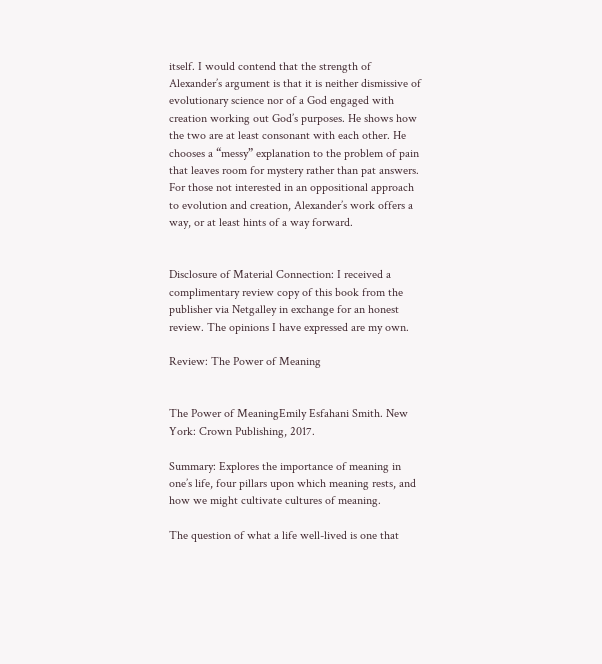itself. I would contend that the strength of Alexander’s argument is that it is neither dismissive of evolutionary science nor of a God engaged with creation working out God’s purposes. He shows how the two are at least consonant with each other. He chooses a “messy” explanation to the problem of pain that leaves room for mystery rather than pat answers. For those not interested in an oppositional approach to evolution and creation, Alexander’s work offers a way, or at least hints of a way forward.


Disclosure of Material Connection: I received a complimentary review copy of this book from the publisher via Netgalley in exchange for an honest review. The opinions I have expressed are my own.

Review: The Power of Meaning


The Power of MeaningEmily Esfahani Smith. New York: Crown Publishing, 2017.

Summary: Explores the importance of meaning in one’s life, four pillars upon which meaning rests, and how we might cultivate cultures of meaning.

The question of what a life well-lived is one that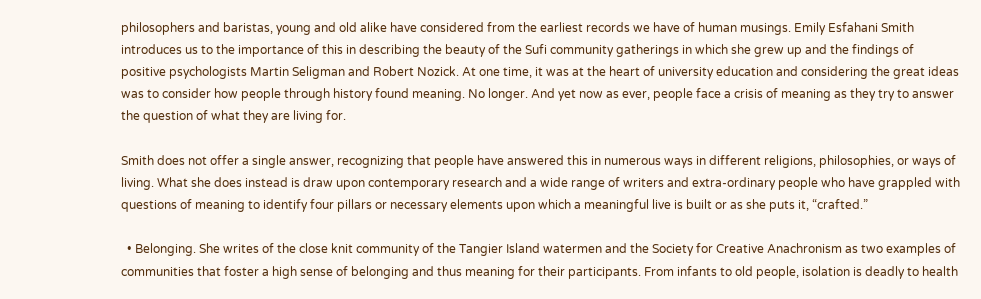philosophers and baristas, young and old alike have considered from the earliest records we have of human musings. Emily Esfahani Smith introduces us to the importance of this in describing the beauty of the Sufi community gatherings in which she grew up and the findings of positive psychologists Martin Seligman and Robert Nozick. At one time, it was at the heart of university education and considering the great ideas was to consider how people through history found meaning. No longer. And yet now as ever, people face a crisis of meaning as they try to answer the question of what they are living for.

Smith does not offer a single answer, recognizing that people have answered this in numerous ways in different religions, philosophies, or ways of living. What she does instead is draw upon contemporary research and a wide range of writers and extra-ordinary people who have grappled with questions of meaning to identify four pillars or necessary elements upon which a meaningful live is built or as she puts it, “crafted.”

  • Belonging. She writes of the close knit community of the Tangier Island watermen and the Society for Creative Anachronism as two examples of communities that foster a high sense of belonging and thus meaning for their participants. From infants to old people, isolation is deadly to health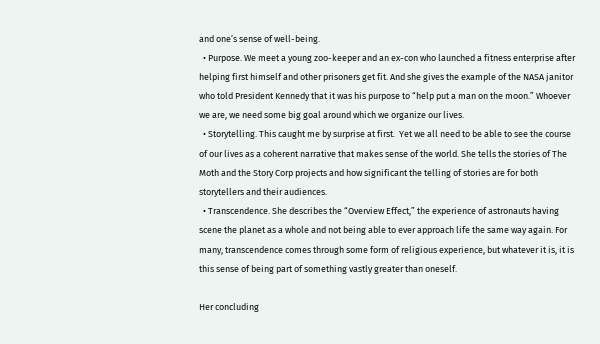and one’s sense of well-being.
  • Purpose. We meet a young zoo-keeper and an ex-con who launched a fitness enterprise after helping first himself and other prisoners get fit. And she gives the example of the NASA janitor who told President Kennedy that it was his purpose to “help put a man on the moon.” Whoever we are, we need some big goal around which we organize our lives.
  • Storytelling. This caught me by surprise at first.  Yet we all need to be able to see the course of our lives as a coherent narrative that makes sense of the world. She tells the stories of The Moth and the Story Corp projects and how significant the telling of stories are for both storytellers and their audiences.
  • Transcendence. She describes the “Overview Effect,” the experience of astronauts having scene the planet as a whole and not being able to ever approach life the same way again. For many, transcendence comes through some form of religious experience, but whatever it is, it is this sense of being part of something vastly greater than oneself.

Her concluding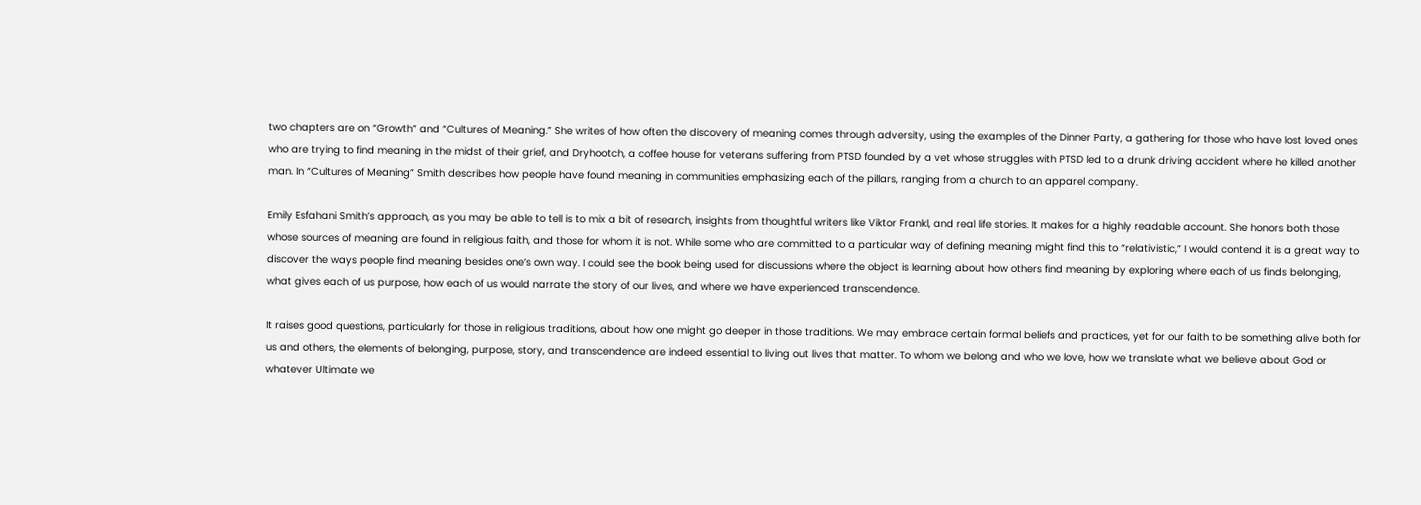two chapters are on “Growth” and “Cultures of Meaning.” She writes of how often the discovery of meaning comes through adversity, using the examples of the Dinner Party, a gathering for those who have lost loved ones who are trying to find meaning in the midst of their grief, and Dryhootch, a coffee house for veterans suffering from PTSD founded by a vet whose struggles with PTSD led to a drunk driving accident where he killed another man. In “Cultures of Meaning” Smith describes how people have found meaning in communities emphasizing each of the pillars, ranging from a church to an apparel company.

Emily Esfahani Smith’s approach, as you may be able to tell is to mix a bit of research, insights from thoughtful writers like Viktor Frankl, and real life stories. It makes for a highly readable account. She honors both those whose sources of meaning are found in religious faith, and those for whom it is not. While some who are committed to a particular way of defining meaning might find this to “relativistic,” I would contend it is a great way to discover the ways people find meaning besides one’s own way. I could see the book being used for discussions where the object is learning about how others find meaning by exploring where each of us finds belonging, what gives each of us purpose, how each of us would narrate the story of our lives, and where we have experienced transcendence.

It raises good questions, particularly for those in religious traditions, about how one might go deeper in those traditions. We may embrace certain formal beliefs and practices, yet for our faith to be something alive both for us and others, the elements of belonging, purpose, story, and transcendence are indeed essential to living out lives that matter. To whom we belong and who we love, how we translate what we believe about God or whatever Ultimate we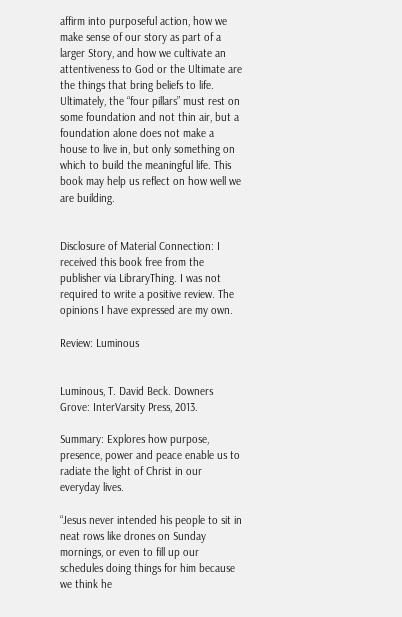affirm into purposeful action, how we make sense of our story as part of a larger Story, and how we cultivate an attentiveness to God or the Ultimate are the things that bring beliefs to life. Ultimately, the “four pillars” must rest on some foundation and not thin air, but a foundation alone does not make a house to live in, but only something on which to build the meaningful life. This book may help us reflect on how well we are building.


Disclosure of Material Connection: I received this book free from the publisher via LibraryThing. I was not required to write a positive review. The opinions I have expressed are my own.

Review: Luminous


Luminous, T. David Beck. Downers Grove: InterVarsity Press, 2013.

Summary: Explores how purpose, presence, power and peace enable us to radiate the light of Christ in our everyday lives.

“Jesus never intended his people to sit in neat rows like drones on Sunday mornings, or even to fill up our schedules doing things for him because we think he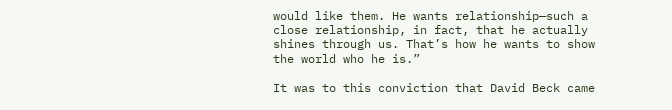would like them. He wants relationship—such a close relationship, in fact, that he actually shines through us. That’s how he wants to show the world who he is.”

It was to this conviction that David Beck came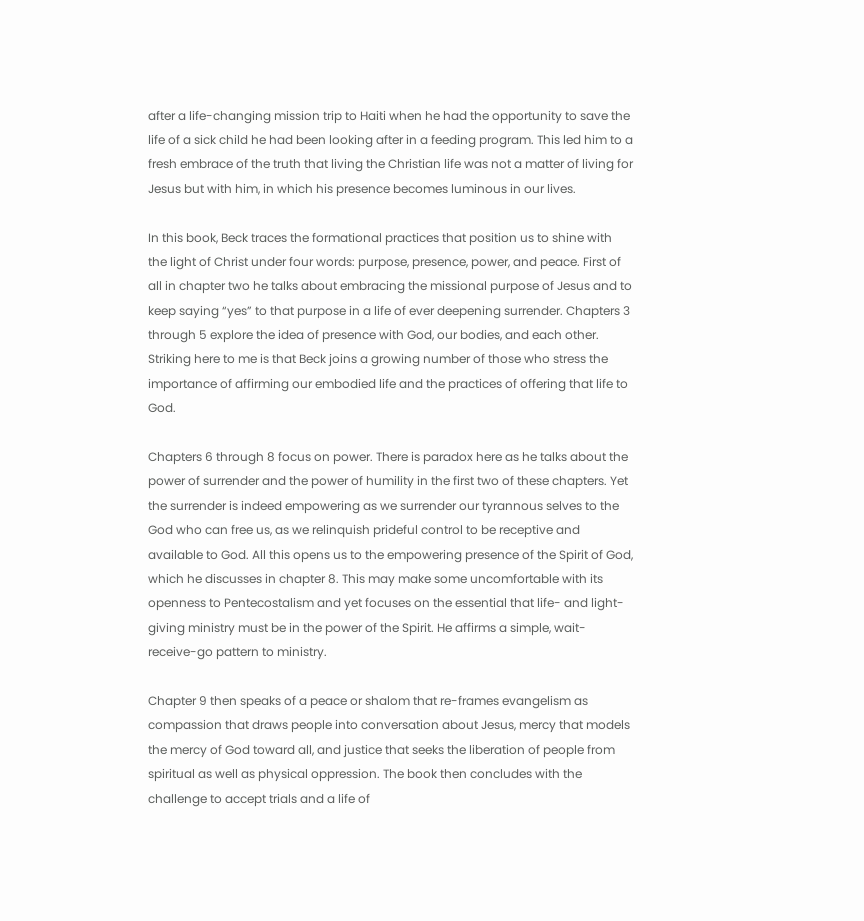after a life-changing mission trip to Haiti when he had the opportunity to save the life of a sick child he had been looking after in a feeding program. This led him to a fresh embrace of the truth that living the Christian life was not a matter of living for Jesus but with him, in which his presence becomes luminous in our lives.

In this book, Beck traces the formational practices that position us to shine with the light of Christ under four words: purpose, presence, power, and peace. First of all in chapter two he talks about embracing the missional purpose of Jesus and to keep saying “yes” to that purpose in a life of ever deepening surrender. Chapters 3 through 5 explore the idea of presence with God, our bodies, and each other. Striking here to me is that Beck joins a growing number of those who stress the importance of affirming our embodied life and the practices of offering that life to God.

Chapters 6 through 8 focus on power. There is paradox here as he talks about the power of surrender and the power of humility in the first two of these chapters. Yet the surrender is indeed empowering as we surrender our tyrannous selves to the God who can free us, as we relinquish prideful control to be receptive and available to God. All this opens us to the empowering presence of the Spirit of God, which he discusses in chapter 8. This may make some uncomfortable with its openness to Pentecostalism and yet focuses on the essential that life- and light-giving ministry must be in the power of the Spirit. He affirms a simple, wait-receive-go pattern to ministry.

Chapter 9 then speaks of a peace or shalom that re-frames evangelism as compassion that draws people into conversation about Jesus, mercy that models the mercy of God toward all, and justice that seeks the liberation of people from spiritual as well as physical oppression. The book then concludes with the challenge to accept trials and a life of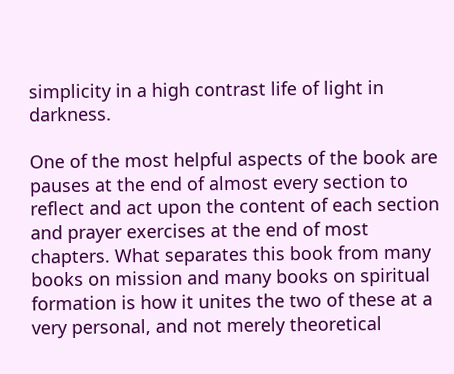simplicity in a high contrast life of light in darkness.

One of the most helpful aspects of the book are pauses at the end of almost every section to reflect and act upon the content of each section and prayer exercises at the end of most chapters. What separates this book from many books on mission and many books on spiritual formation is how it unites the two of these at a very personal, and not merely theoretical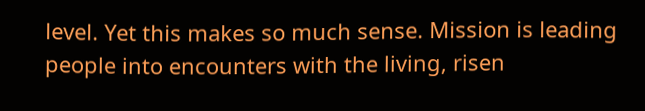level. Yet this makes so much sense. Mission is leading people into encounters with the living, risen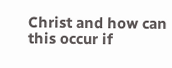Christ and how can this occur if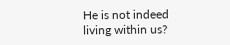He is not indeed living within us?